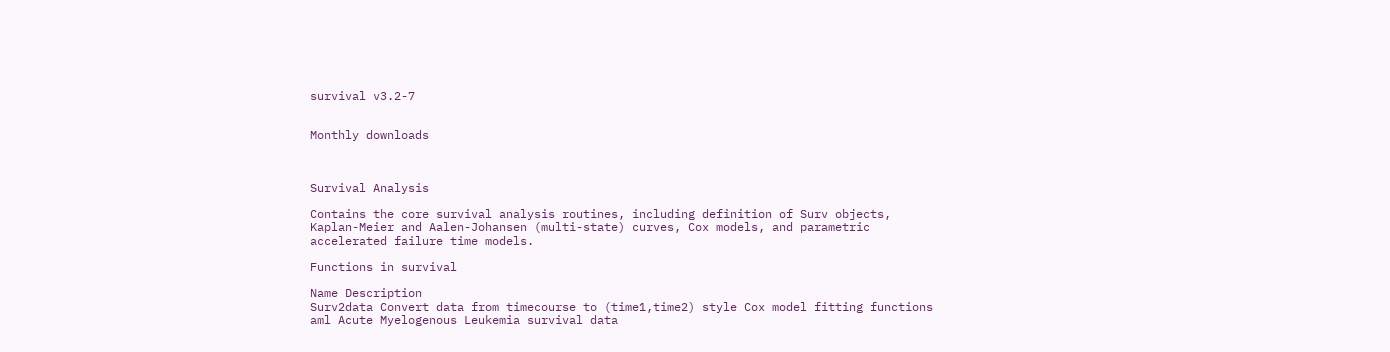survival v3.2-7


Monthly downloads



Survival Analysis

Contains the core survival analysis routines, including definition of Surv objects, Kaplan-Meier and Aalen-Johansen (multi-state) curves, Cox models, and parametric accelerated failure time models.

Functions in survival

Name Description
Surv2data Convert data from timecourse to (time1,time2) style Cox model fitting functions
aml Acute Myelogenous Leukemia survival data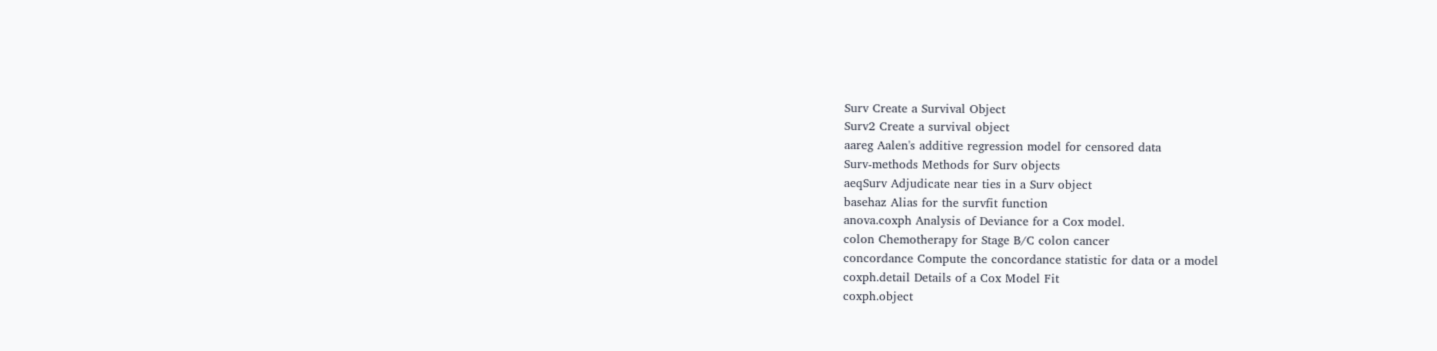Surv Create a Survival Object
Surv2 Create a survival object
aareg Aalen's additive regression model for censored data
Surv-methods Methods for Surv objects
aeqSurv Adjudicate near ties in a Surv object
basehaz Alias for the survfit function
anova.coxph Analysis of Deviance for a Cox model.
colon Chemotherapy for Stage B/C colon cancer
concordance Compute the concordance statistic for data or a model
coxph.detail Details of a Cox Model Fit
coxph.object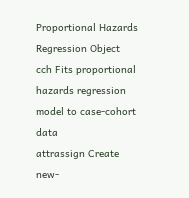Proportional Hazards Regression Object
cch Fits proportional hazards regression model to case-cohort data
attrassign Create new-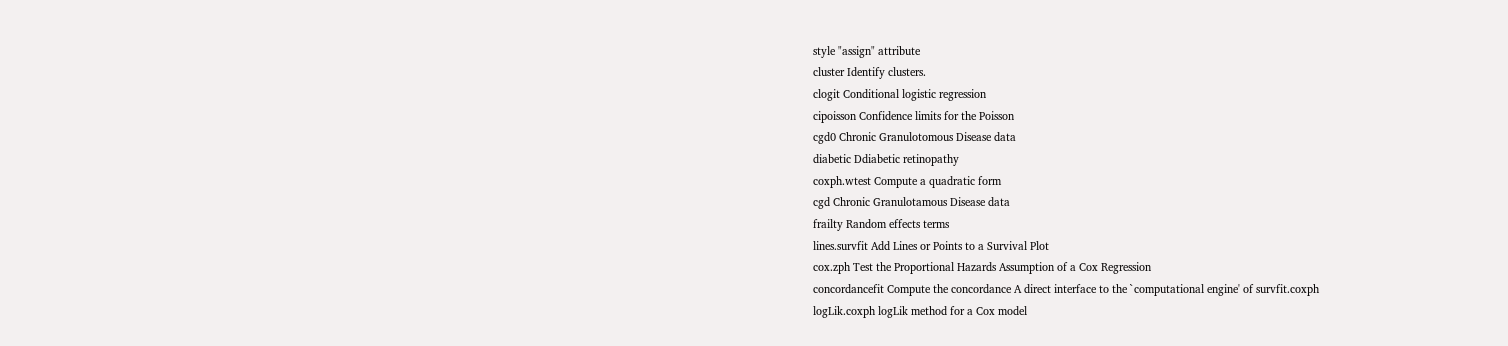style "assign" attribute
cluster Identify clusters.
clogit Conditional logistic regression
cipoisson Confidence limits for the Poisson
cgd0 Chronic Granulotomous Disease data
diabetic Ddiabetic retinopathy
coxph.wtest Compute a quadratic form
cgd Chronic Granulotamous Disease data
frailty Random effects terms
lines.survfit Add Lines or Points to a Survival Plot
cox.zph Test the Proportional Hazards Assumption of a Cox Regression
concordancefit Compute the concordance A direct interface to the `computational engine' of survfit.coxph
logLik.coxph logLik method for a Cox model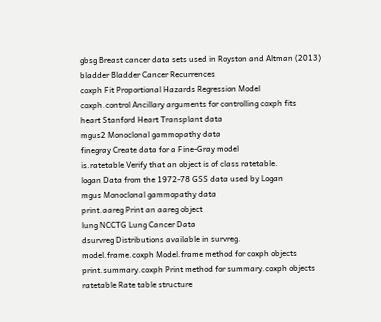gbsg Breast cancer data sets used in Royston and Altman (2013)
bladder Bladder Cancer Recurrences
coxph Fit Proportional Hazards Regression Model
coxph.control Ancillary arguments for controlling coxph fits
heart Stanford Heart Transplant data
mgus2 Monoclonal gammopathy data
finegray Create data for a Fine-Gray model
is.ratetable Verify that an object is of class ratetable.
logan Data from the 1972-78 GSS data used by Logan
mgus Monoclonal gammopathy data
print.aareg Print an aareg object
lung NCCTG Lung Cancer Data
dsurvreg Distributions available in survreg.
model.frame.coxph Model.frame method for coxph objects
print.summary.coxph Print method for summary.coxph objects
ratetable Rate table structure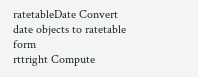ratetableDate Convert date objects to ratetable form
rttright Compute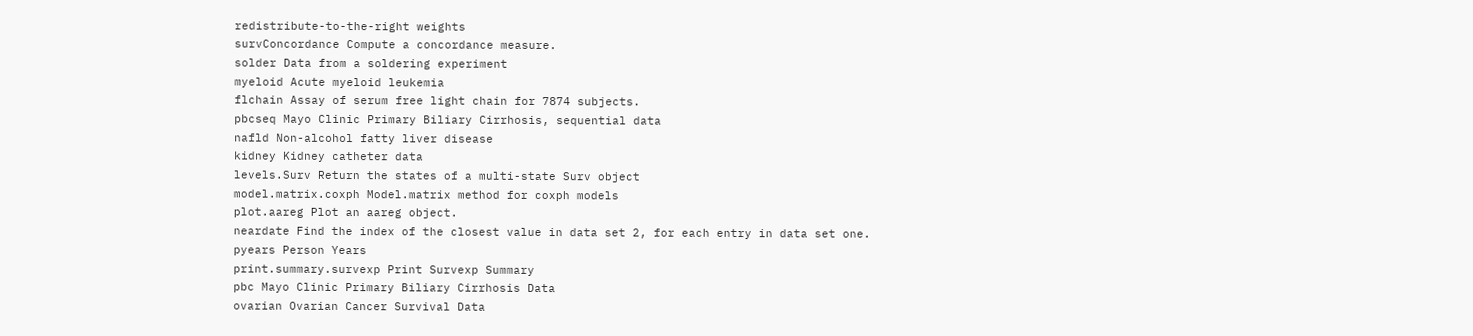redistribute-to-the-right weights
survConcordance Compute a concordance measure.
solder Data from a soldering experiment
myeloid Acute myeloid leukemia
flchain Assay of serum free light chain for 7874 subjects.
pbcseq Mayo Clinic Primary Biliary Cirrhosis, sequential data
nafld Non-alcohol fatty liver disease
kidney Kidney catheter data
levels.Surv Return the states of a multi-state Surv object
model.matrix.coxph Model.matrix method for coxph models
plot.aareg Plot an aareg object.
neardate Find the index of the closest value in data set 2, for each entry in data set one.
pyears Person Years
print.summary.survexp Print Survexp Summary
pbc Mayo Clinic Primary Biliary Cirrhosis Data
ovarian Ovarian Cancer Survival Data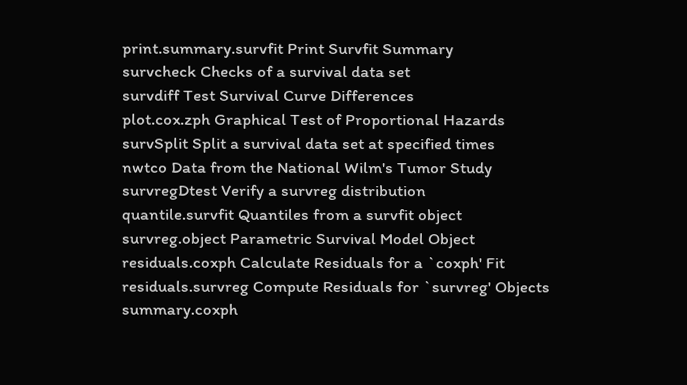print.summary.survfit Print Survfit Summary
survcheck Checks of a survival data set
survdiff Test Survival Curve Differences
plot.cox.zph Graphical Test of Proportional Hazards
survSplit Split a survival data set at specified times
nwtco Data from the National Wilm's Tumor Study
survregDtest Verify a survreg distribution
quantile.survfit Quantiles from a survfit object
survreg.object Parametric Survival Model Object
residuals.coxph Calculate Residuals for a `coxph' Fit
residuals.survreg Compute Residuals for `survreg' Objects
summary.coxph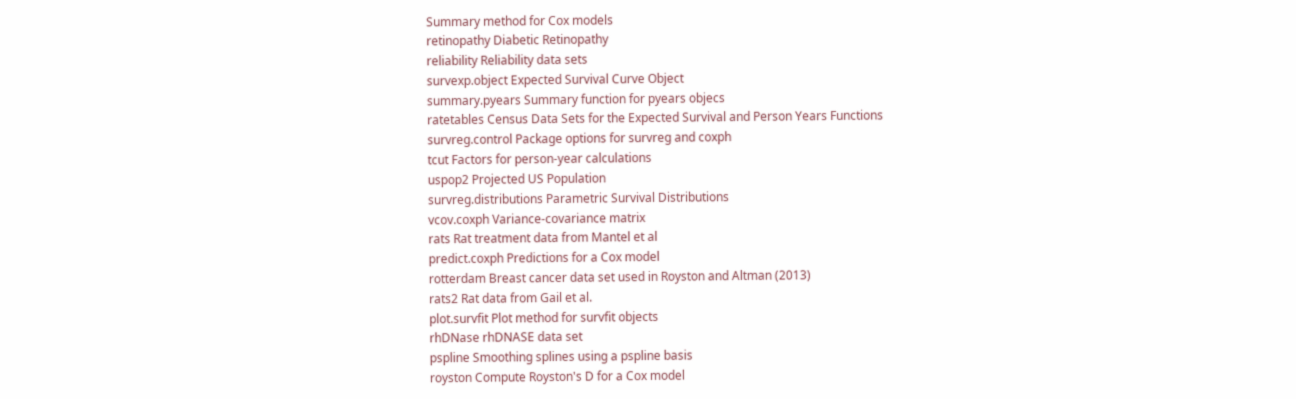Summary method for Cox models
retinopathy Diabetic Retinopathy
reliability Reliability data sets
survexp.object Expected Survival Curve Object
summary.pyears Summary function for pyears objecs
ratetables Census Data Sets for the Expected Survival and Person Years Functions
survreg.control Package options for survreg and coxph
tcut Factors for person-year calculations
uspop2 Projected US Population
survreg.distributions Parametric Survival Distributions
vcov.coxph Variance-covariance matrix
rats Rat treatment data from Mantel et al
predict.coxph Predictions for a Cox model
rotterdam Breast cancer data set used in Royston and Altman (2013)
rats2 Rat data from Gail et al.
plot.survfit Plot method for survfit objects
rhDNase rhDNASE data set
pspline Smoothing splines using a pspline basis
royston Compute Royston's D for a Cox model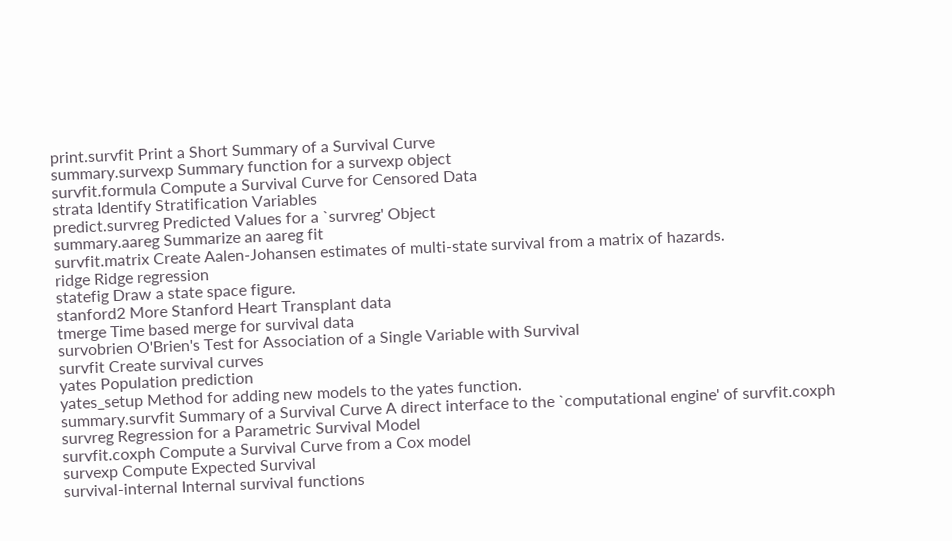print.survfit Print a Short Summary of a Survival Curve
summary.survexp Summary function for a survexp object
survfit.formula Compute a Survival Curve for Censored Data
strata Identify Stratification Variables
predict.survreg Predicted Values for a `survreg' Object
summary.aareg Summarize an aareg fit
survfit.matrix Create Aalen-Johansen estimates of multi-state survival from a matrix of hazards.
ridge Ridge regression
statefig Draw a state space figure.
stanford2 More Stanford Heart Transplant data
tmerge Time based merge for survival data
survobrien O'Brien's Test for Association of a Single Variable with Survival
survfit Create survival curves
yates Population prediction
yates_setup Method for adding new models to the yates function.
summary.survfit Summary of a Survival Curve A direct interface to the `computational engine' of survfit.coxph
survreg Regression for a Parametric Survival Model
survfit.coxph Compute a Survival Curve from a Cox model
survexp Compute Expected Survival
survival-internal Internal survival functions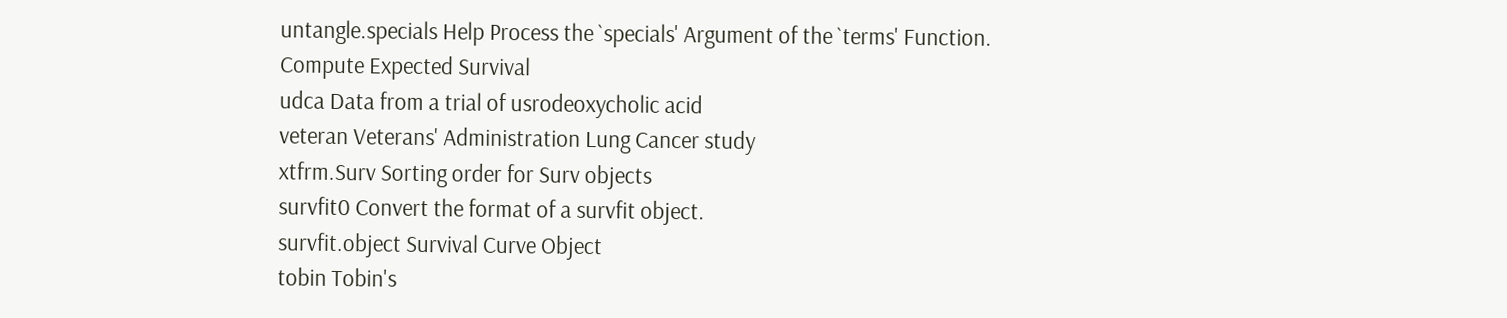untangle.specials Help Process the `specials' Argument of the `terms' Function. Compute Expected Survival
udca Data from a trial of usrodeoxycholic acid
veteran Veterans' Administration Lung Cancer study
xtfrm.Surv Sorting order for Surv objects
survfit0 Convert the format of a survfit object.
survfit.object Survival Curve Object
tobin Tobin's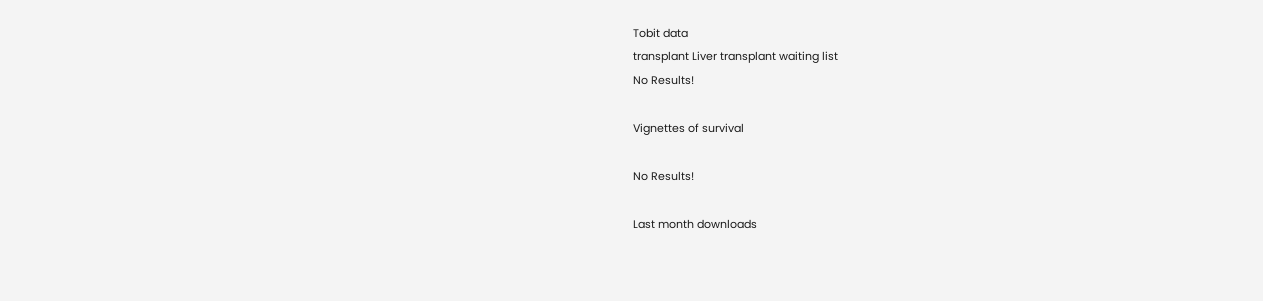Tobit data
transplant Liver transplant waiting list
No Results!

Vignettes of survival

No Results!

Last month downloads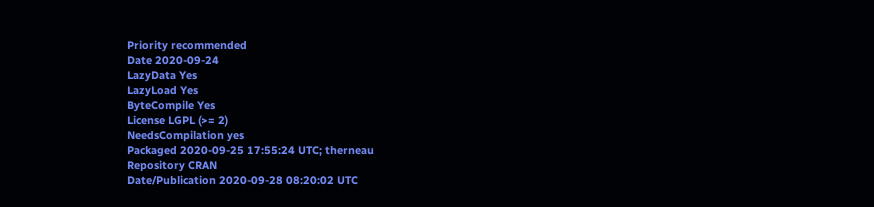Priority recommended
Date 2020-09-24
LazyData Yes
LazyLoad Yes
ByteCompile Yes
License LGPL (>= 2)
NeedsCompilation yes
Packaged 2020-09-25 17:55:24 UTC; therneau
Repository CRAN
Date/Publication 2020-09-28 08:20:02 UTC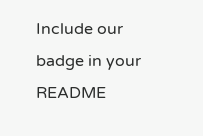Include our badge in your README